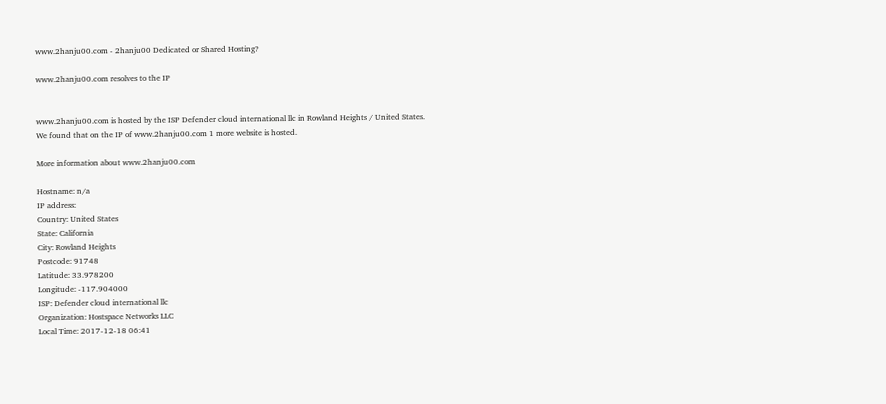www.2hanju00.com - 2hanju00 Dedicated or Shared Hosting?

www.2hanju00.com resolves to the IP


www.2hanju00.com is hosted by the ISP Defender cloud international llc in Rowland Heights / United States.
We found that on the IP of www.2hanju00.com 1 more website is hosted.

More information about www.2hanju00.com

Hostname: n/a
IP address:
Country: United States
State: California
City: Rowland Heights
Postcode: 91748
Latitude: 33.978200
Longitude: -117.904000
ISP: Defender cloud international llc
Organization: Hostspace Networks LLC
Local Time: 2017-12-18 06:41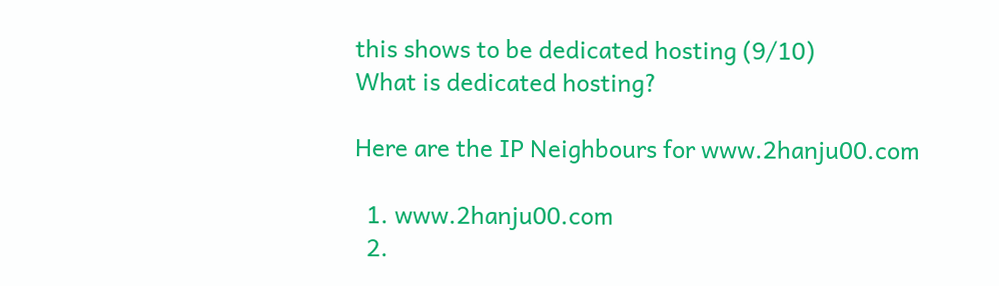this shows to be dedicated hosting (9/10)
What is dedicated hosting?

Here are the IP Neighbours for www.2hanju00.com

  1. www.2hanju00.com
  2.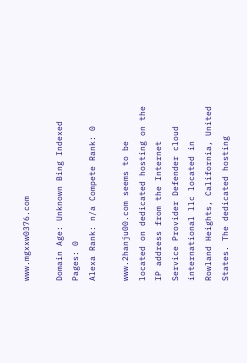www.mgxxw0376.com

Domain Age: Unknown Bing Indexed Pages: 0
Alexa Rank: n/a Compete Rank: 0

www.2hanju00.com seems to be located on dedicated hosting on the IP address from the Internet Service Provider Defender cloud international llc located in Rowland Heights, California, United States. The dedicated hosting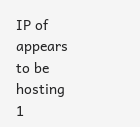IP of appears to be hosting 1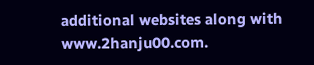additional websites along with www.2hanju00.com.